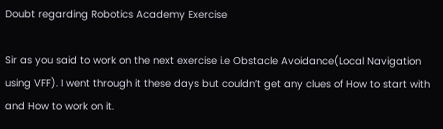Doubt regarding Robotics Academy Exercise

Sir as you said to work on the next exercise i.e Obstacle Avoidance(Local Navigation using VFF). I went through it these days but couldn’t get any clues of How to start with and How to work on it.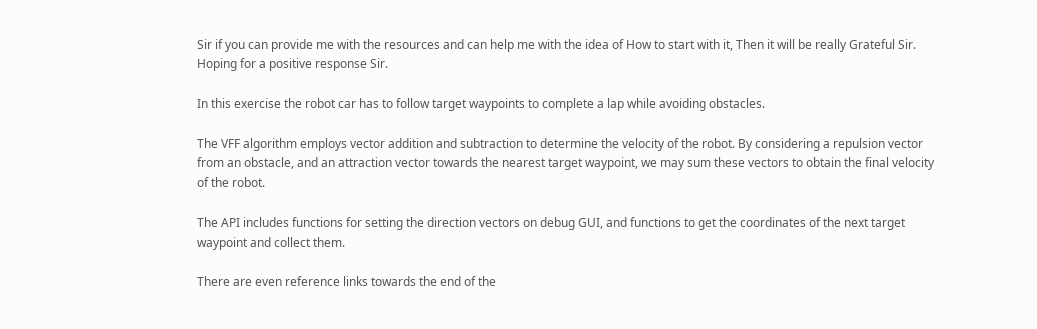Sir if you can provide me with the resources and can help me with the idea of How to start with it, Then it will be really Grateful Sir. Hoping for a positive response Sir.

In this exercise the robot car has to follow target waypoints to complete a lap while avoiding obstacles.

The VFF algorithm employs vector addition and subtraction to determine the velocity of the robot. By considering a repulsion vector from an obstacle, and an attraction vector towards the nearest target waypoint, we may sum these vectors to obtain the final velocity of the robot.

The API includes functions for setting the direction vectors on debug GUI, and functions to get the coordinates of the next target waypoint and collect them.

There are even reference links towards the end of the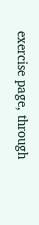exercise page, through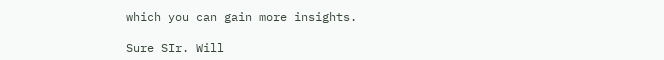which you can gain more insights.

Sure SIr. Will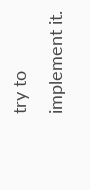try to implement it.